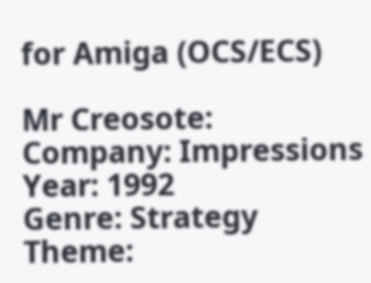for Amiga (OCS/ECS)

Mr Creosote:
Company: Impressions
Year: 1992
Genre: Strategy
Theme: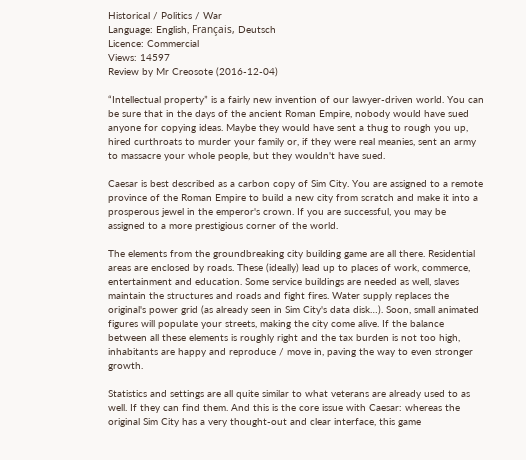Historical / Politics / War
Language: English, Français, Deutsch
Licence: Commercial
Views: 14597
Review by Mr Creosote (2016-12-04)

“Intellectual property” is a fairly new invention of our lawyer-driven world. You can be sure that in the days of the ancient Roman Empire, nobody would have sued anyone for copying ideas. Maybe they would have sent a thug to rough you up, hired curthroats to murder your family or, if they were real meanies, sent an army to massacre your whole people, but they wouldn't have sued.

Caesar is best described as a carbon copy of Sim City. You are assigned to a remote province of the Roman Empire to build a new city from scratch and make it into a prosperous jewel in the emperor's crown. If you are successful, you may be assigned to a more prestigious corner of the world.

The elements from the groundbreaking city building game are all there. Residential areas are enclosed by roads. These (ideally) lead up to places of work, commerce, entertainment and education. Some service buildings are needed as well, slaves maintain the structures and roads and fight fires. Water supply replaces the original's power grid (as already seen in Sim City's data disk…). Soon, small animated figures will populate your streets, making the city come alive. If the balance between all these elements is roughly right and the tax burden is not too high, inhabitants are happy and reproduce / move in, paving the way to even stronger growth.

Statistics and settings are all quite similar to what veterans are already used to as well. If they can find them. And this is the core issue with Caesar: whereas the original Sim City has a very thought-out and clear interface, this game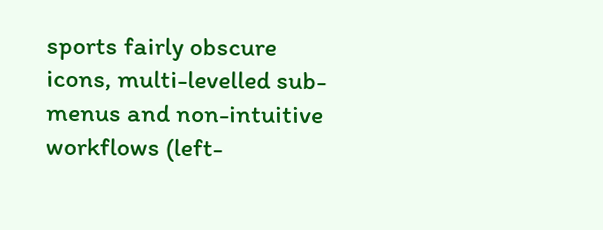sports fairly obscure icons, multi-levelled sub-menus and non-intuitive workflows (left-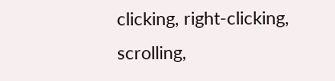clicking, right-clicking, scrolling,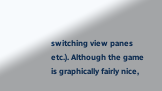switching view panes etc.). Although the game is graphically fairly nice,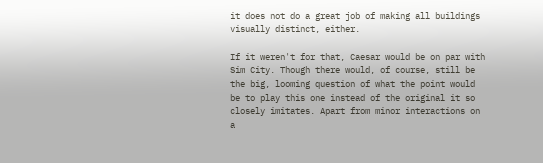it does not do a great job of making all buildings visually distinct, either.

If it weren't for that, Caesar would be on par with Sim City. Though there would, of course, still be the big, looming question of what the point would be to play this one instead of the original it so closely imitates. Apart from minor interactions on a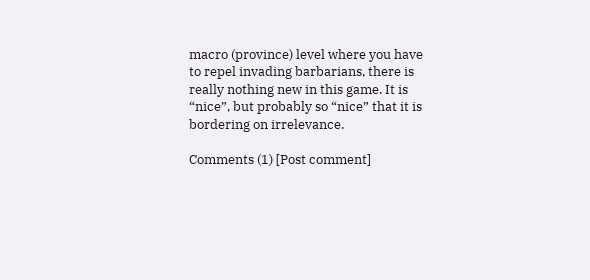macro (province) level where you have to repel invading barbarians, there is really nothing new in this game. It is “nice”, but probably so “nice” that it is bordering on irrelevance.

Comments (1) [Post comment]